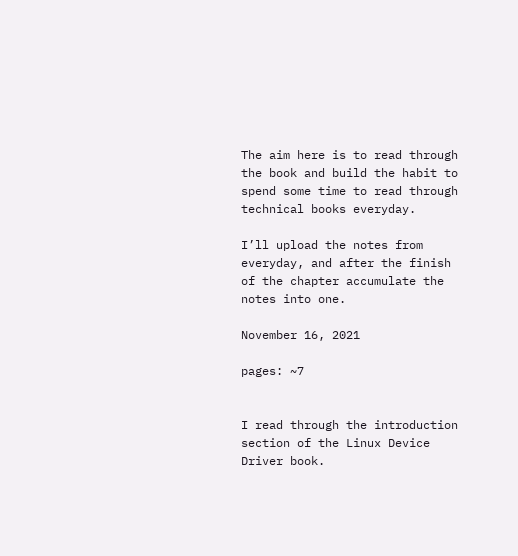The aim here is to read through the book and build the habit to spend some time to read through technical books everyday.

I’ll upload the notes from everyday, and after the finish of the chapter accumulate the notes into one.

November 16, 2021

pages: ~7


I read through the introduction section of the Linux Device Driver book.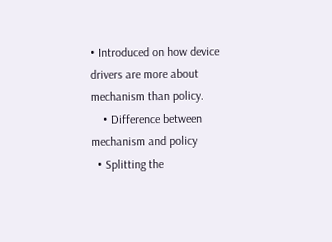• Introduced on how device drivers are more about mechanism than policy.
    • Difference between mechanism and policy
  • Splitting the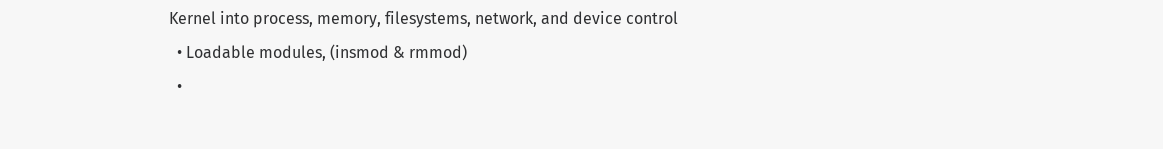Kernel into process, memory, filesystems, network, and device control
  • Loadable modules, (insmod & rmmod)
  •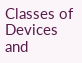Classes of Devices and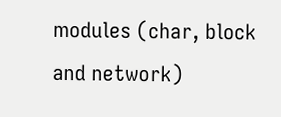modules (char, block and network)